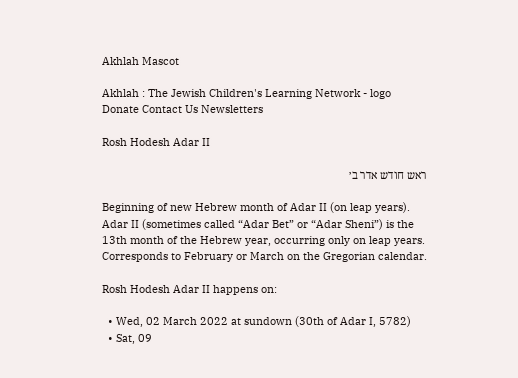Akhlah Mascot

Akhlah : The Jewish Children's Learning Network - logo
Donate Contact Us Newsletters

Rosh Hodesh Adar II

ראש חודש אדר ב׳

Beginning of new Hebrew month of Adar II (on leap years). Adar II (sometimes called “Adar Bet” or “Adar Sheni”) is the 13th month of the Hebrew year, occurring only on leap years. Corresponds to February or March on the Gregorian calendar.

Rosh Hodesh Adar II happens on:

  • Wed, 02 March 2022 at sundown (30th of Adar I, 5782)
  • Sat, 09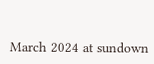March 2024 at sundown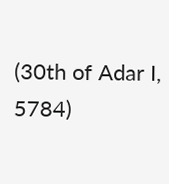(30th of Adar I, 5784)